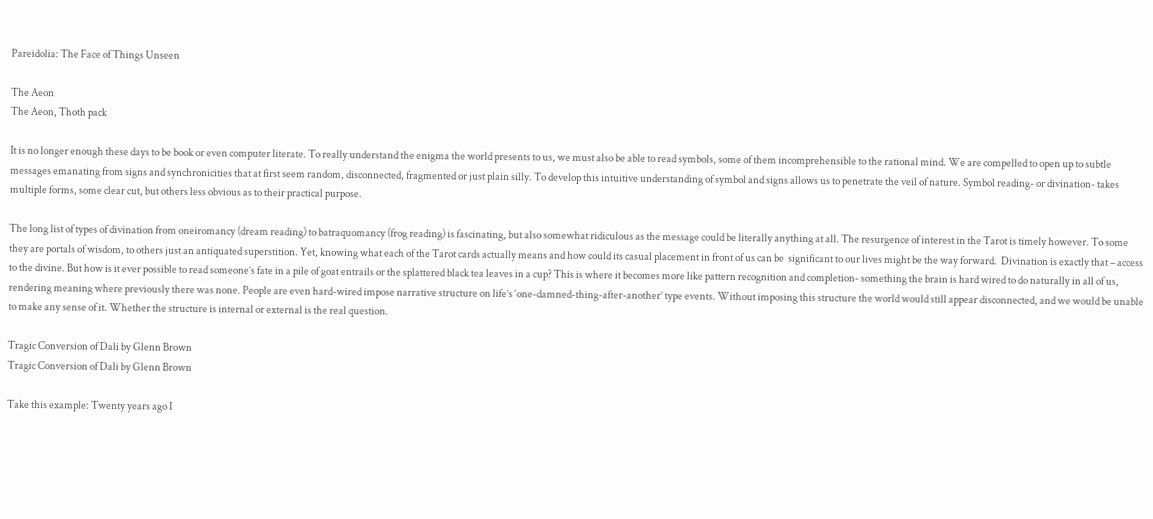Pareidolia: The Face of Things Unseen

The Aeon
The Aeon, Thoth pack

It is no longer enough these days to be book or even computer literate. To really understand the enigma the world presents to us, we must also be able to read symbols, some of them incomprehensible to the rational mind. We are compelled to open up to subtle messages emanating from signs and synchronicities that at first seem random, disconnected, fragmented or just plain silly. To develop this intuitive understanding of symbol and signs allows us to penetrate the veil of nature. Symbol reading- or divination- takes multiple forms, some clear cut, but others less obvious as to their practical purpose.

The long list of types of divination from oneiromancy (dream reading) to batraquomancy (frog reading) is fascinating, but also somewhat ridiculous as the message could be literally anything at all. The resurgence of interest in the Tarot is timely however. To some they are portals of wisdom, to others just an antiquated superstition. Yet, knowing what each of the Tarot cards actually means and how could its casual placement in front of us can be  significant to our lives might be the way forward.  Divination is exactly that – access to the divine. But how is it ever possible to read someone’s fate in a pile of goat entrails or the splattered black tea leaves in a cup? This is where it becomes more like pattern recognition and completion- something the brain is hard wired to do naturally in all of us, rendering meaning where previously there was none. People are even hard-wired impose narrative structure on life’s ‘one-damned-thing-after-another’ type events. Without imposing this structure the world would still appear disconnected, and we would be unable to make any sense of it. Whether the structure is internal or external is the real question.

Tragic Conversion of Dali by Glenn Brown
Tragic Conversion of Dali by Glenn Brown

Take this example: Twenty years ago I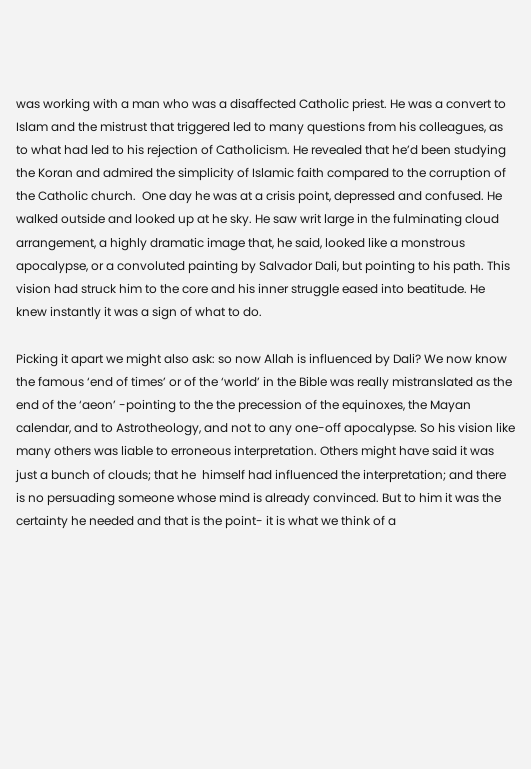was working with a man who was a disaffected Catholic priest. He was a convert to Islam and the mistrust that triggered led to many questions from his colleagues, as to what had led to his rejection of Catholicism. He revealed that he’d been studying the Koran and admired the simplicity of Islamic faith compared to the corruption of the Catholic church.  One day he was at a crisis point, depressed and confused. He  walked outside and looked up at he sky. He saw writ large in the fulminating cloud arrangement, a highly dramatic image that, he said, looked like a monstrous apocalypse, or a convoluted painting by Salvador Dali, but pointing to his path. This vision had struck him to the core and his inner struggle eased into beatitude. He knew instantly it was a sign of what to do.

Picking it apart we might also ask: so now Allah is influenced by Dali? We now know the famous ‘end of times’ or of the ‘world’ in the Bible was really mistranslated as the end of the ‘aeon’ -pointing to the the precession of the equinoxes, the Mayan calendar, and to Astrotheology, and not to any one-off apocalypse. So his vision like many others was liable to erroneous interpretation. Others might have said it was just a bunch of clouds; that he  himself had influenced the interpretation; and there is no persuading someone whose mind is already convinced. But to him it was the certainty he needed and that is the point- it is what we think of a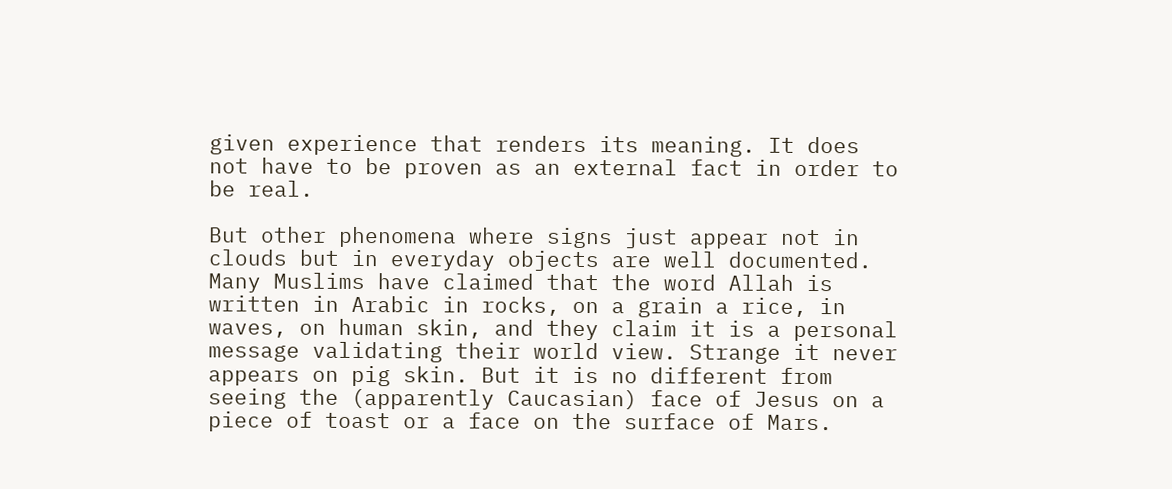given experience that renders its meaning. It does not have to be proven as an external fact in order to be real.

But other phenomena where signs just appear not in clouds but in everyday objects are well documented. Many Muslims have claimed that the word Allah is written in Arabic in rocks, on a grain a rice, in waves, on human skin, and they claim it is a personal message validating their world view. Strange it never appears on pig skin. But it is no different from seeing the (apparently Caucasian) face of Jesus on a piece of toast or a face on the surface of Mars.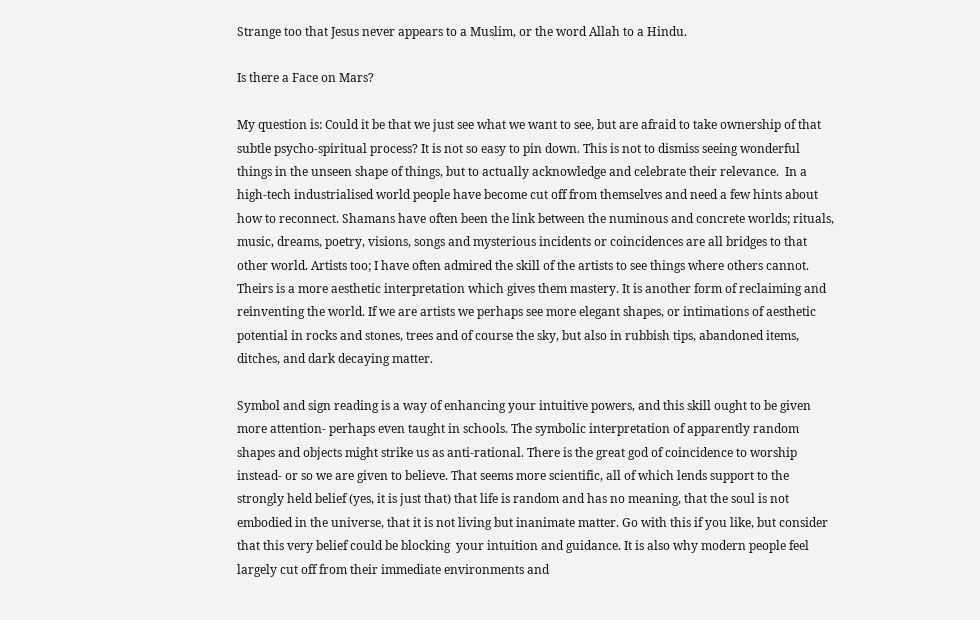Strange too that Jesus never appears to a Muslim, or the word Allah to a Hindu.

Is there a Face on Mars?

My question is: Could it be that we just see what we want to see, but are afraid to take ownership of that subtle psycho-spiritual process? It is not so easy to pin down. This is not to dismiss seeing wonderful things in the unseen shape of things, but to actually acknowledge and celebrate their relevance.  In a high-tech industrialised world people have become cut off from themselves and need a few hints about how to reconnect. Shamans have often been the link between the numinous and concrete worlds; rituals, music, dreams, poetry, visions, songs and mysterious incidents or coincidences are all bridges to that other world. Artists too; I have often admired the skill of the artists to see things where others cannot. Theirs is a more aesthetic interpretation which gives them mastery. It is another form of reclaiming and reinventing the world. If we are artists we perhaps see more elegant shapes, or intimations of aesthetic potential in rocks and stones, trees and of course the sky, but also in rubbish tips, abandoned items, ditches, and dark decaying matter.

Symbol and sign reading is a way of enhancing your intuitive powers, and this skill ought to be given more attention- perhaps even taught in schools. The symbolic interpretation of apparently random shapes and objects might strike us as anti-rational. There is the great god of coincidence to worship instead- or so we are given to believe. That seems more scientific, all of which lends support to the strongly held belief (yes, it is just that) that life is random and has no meaning, that the soul is not embodied in the universe, that it is not living but inanimate matter. Go with this if you like, but consider that this very belief could be blocking  your intuition and guidance. It is also why modern people feel largely cut off from their immediate environments and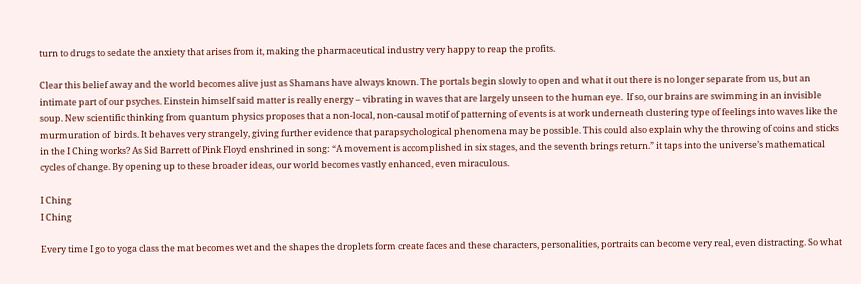turn to drugs to sedate the anxiety that arises from it, making the pharmaceutical industry very happy to reap the profits.

Clear this belief away and the world becomes alive just as Shamans have always known. The portals begin slowly to open and what it out there is no longer separate from us, but an intimate part of our psyches. Einstein himself said matter is really energy – vibrating in waves that are largely unseen to the human eye.  If so, our brains are swimming in an invisible soup. New scientific thinking from quantum physics proposes that a non-local, non-causal motif of patterning of events is at work underneath clustering type of feelings into waves like the murmuration of  birds. It behaves very strangely, giving further evidence that parapsychological phenomena may be possible. This could also explain why the throwing of coins and sticks in the I Ching works? As Sid Barrett of Pink Floyd enshrined in song: “A movement is accomplished in six stages, and the seventh brings return.” it taps into the universe’s mathematical cycles of change. By opening up to these broader ideas, our world becomes vastly enhanced, even miraculous.

I Ching
I Ching

Every time I go to yoga class the mat becomes wet and the shapes the droplets form create faces and these characters, personalities, portraits can become very real, even distracting. So what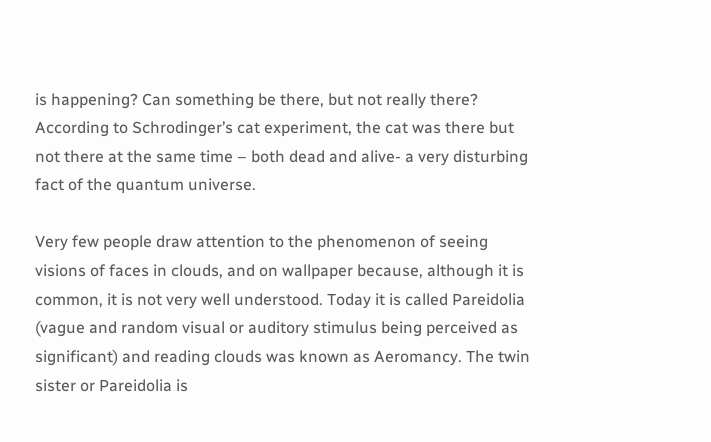is happening? Can something be there, but not really there? According to Schrodinger’s cat experiment, the cat was there but not there at the same time – both dead and alive- a very disturbing fact of the quantum universe.

Very few people draw attention to the phenomenon of seeing visions of faces in clouds, and on wallpaper because, although it is common, it is not very well understood. Today it is called Pareidolia (vague and random visual or auditory stimulus being perceived as significant) and reading clouds was known as Aeromancy. The twin sister or Pareidolia is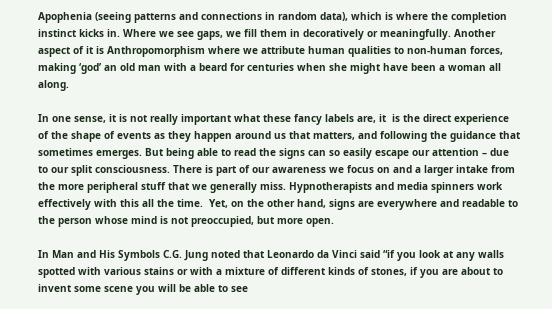Apophenia (seeing patterns and connections in random data), which is where the completion instinct kicks in. Where we see gaps, we fill them in decoratively or meaningfully. Another aspect of it is Anthropomorphism where we attribute human qualities to non-human forces, making ‘god’ an old man with a beard for centuries when she might have been a woman all along.

In one sense, it is not really important what these fancy labels are, it  is the direct experience of the shape of events as they happen around us that matters, and following the guidance that sometimes emerges. But being able to read the signs can so easily escape our attention – due to our split consciousness. There is part of our awareness we focus on and a larger intake from the more peripheral stuff that we generally miss. Hypnotherapists and media spinners work effectively with this all the time.  Yet, on the other hand, signs are everywhere and readable to the person whose mind is not preoccupied, but more open.

In Man and His Symbols C.G. Jung noted that Leonardo da Vinci said “if you look at any walls spotted with various stains or with a mixture of different kinds of stones, if you are about to invent some scene you will be able to see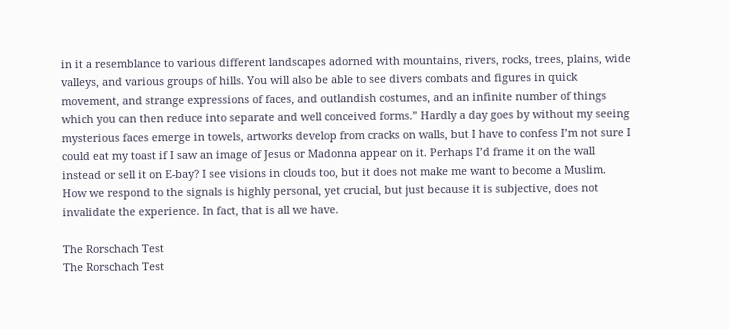in it a resemblance to various different landscapes adorned with mountains, rivers, rocks, trees, plains, wide valleys, and various groups of hills. You will also be able to see divers combats and figures in quick movement, and strange expressions of faces, and outlandish costumes, and an infinite number of things which you can then reduce into separate and well conceived forms.” Hardly a day goes by without my seeing mysterious faces emerge in towels, artworks develop from cracks on walls, but I have to confess I’m not sure I could eat my toast if I saw an image of Jesus or Madonna appear on it. Perhaps I’d frame it on the wall instead or sell it on E-bay? I see visions in clouds too, but it does not make me want to become a Muslim. How we respond to the signals is highly personal, yet crucial, but just because it is subjective, does not invalidate the experience. In fact, that is all we have.

The Rorschach Test
The Rorschach Test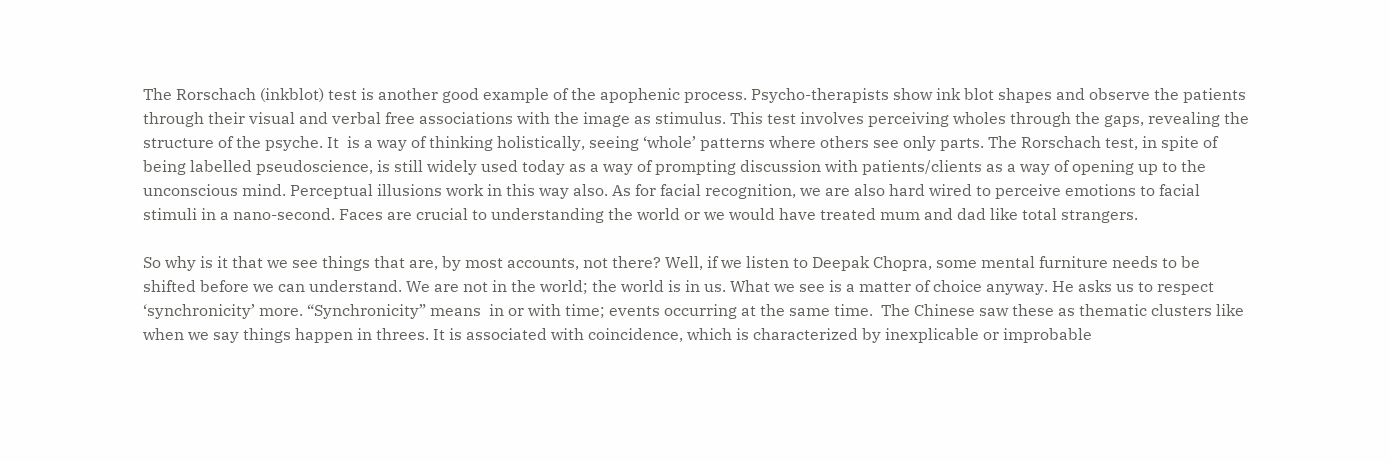The Rorschach (inkblot) test is another good example of the apophenic process. Psycho-therapists show ink blot shapes and observe the patients through their visual and verbal free associations with the image as stimulus. This test involves perceiving wholes through the gaps, revealing the structure of the psyche. It  is a way of thinking holistically, seeing ‘whole’ patterns where others see only parts. The Rorschach test, in spite of being labelled pseudoscience, is still widely used today as a way of prompting discussion with patients/clients as a way of opening up to the unconscious mind. Perceptual illusions work in this way also. As for facial recognition, we are also hard wired to perceive emotions to facial stimuli in a nano-second. Faces are crucial to understanding the world or we would have treated mum and dad like total strangers.

So why is it that we see things that are, by most accounts, not there? Well, if we listen to Deepak Chopra, some mental furniture needs to be shifted before we can understand. We are not in the world; the world is in us. What we see is a matter of choice anyway. He asks us to respect ‘synchronicity’ more. “Synchronicity” means  in or with time; events occurring at the same time.  The Chinese saw these as thematic clusters like when we say things happen in threes. It is associated with coincidence, which is characterized by inexplicable or improbable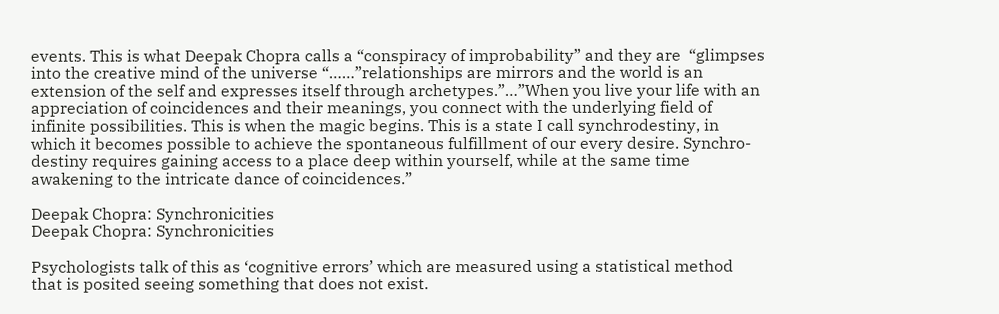events. This is what Deepak Chopra calls a “conspiracy of improbability” and they are  “glimpses into the creative mind of the universe “……”relationships are mirrors and the world is an extension of the self and expresses itself through archetypes.”…”When you live your life with an appreciation of coincidences and their meanings, you connect with the underlying field of infinite possibilities. This is when the magic begins. This is a state I call synchrodestiny, in which it becomes possible to achieve the spontaneous fulfillment of our every desire. Synchro-destiny requires gaining access to a place deep within yourself, while at the same time awakening to the intricate dance of coincidences.”

Deepak Chopra: Synchronicities
Deepak Chopra: Synchronicities

Psychologists talk of this as ‘cognitive errors’ which are measured using a statistical method that is posited seeing something that does not exist.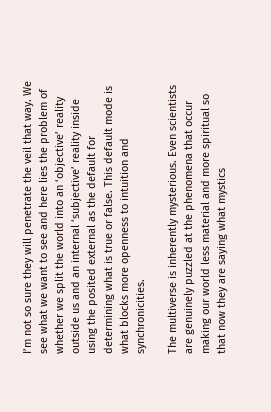I’m not so sure they will penetrate the veil that way. We see what we want to see and here lies the problem of whether we split the world into an ‘objective’ reality outside us and an internal ‘subjective’ reality inside using the posited external as the default for determining what is true or false. This default mode is what blocks more openness to intuition and synchronicities.

The multiverse is inherently mysterious. Even scientists are genuinely puzzled at the phenomena that occur making our world less material and more spiritual so that now they are saying what mystics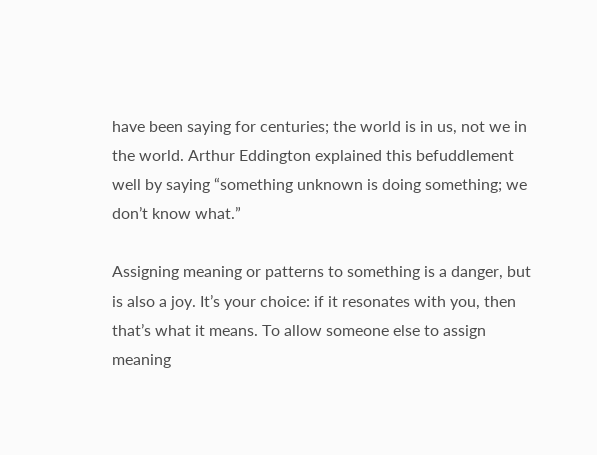have been saying for centuries; the world is in us, not we in the world. Arthur Eddington explained this befuddlement well by saying “something unknown is doing something; we don’t know what.”

Assigning meaning or patterns to something is a danger, but is also a joy. It’s your choice: if it resonates with you, then that’s what it means. To allow someone else to assign meaning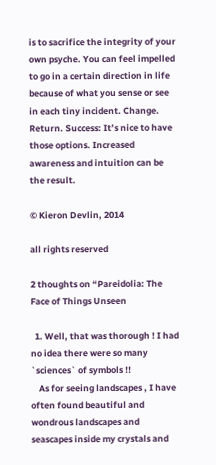is to sacrifice the integrity of your own psyche. You can feel impelled to go in a certain direction in life because of what you sense or see in each tiny incident. Change. Return. Success: It’s nice to have those options. Increased awareness and intuition can be the result.

© Kieron Devlin, 2014

all rights reserved

2 thoughts on “Pareidolia: The Face of Things Unseen

  1. Well, that was thorough ! I had no idea there were so many `sciences` of symbols !!
    As for seeing landscapes , I have often found beautiful and wondrous landscapes and seascapes inside my crystals and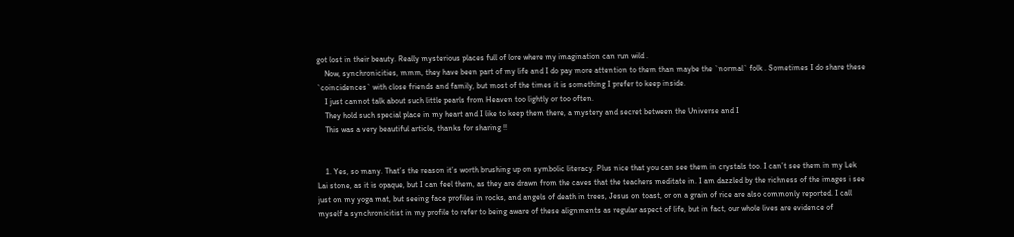got lost in their beauty. Really mysterious places full of lore where my imagination can run wild .
    Now, synchronicities, mmm, they have been part of my life and I do pay more attention to them than maybe the `normal` folk . Sometimes I do share these `coincidences` with close friends and family, but most of the times it is something I prefer to keep inside.
    I just cannot talk about such little pearls from Heaven too lightly or too often.
    They hold such special place in my heart and I like to keep them there, a mystery and secret between the Universe and I
    This was a very beautiful article, thanks for sharing !!


    1. Yes, so many. That’s the reason it’s worth brushing up on symbolic literacy. Plus nice that you can see them in crystals too. I can’t see them in my Lek Lai stone, as it is opaque, but I can feel them, as they are drawn from the caves that the teachers meditate in. I am dazzled by the richness of the images i see just on my yoga mat, but seeing face profiles in rocks, and angels of death in trees, Jesus on toast, or on a grain of rice are also commonly reported. I call myself a synchronicitist in my profile to refer to being aware of these alignments as regular aspect of life, but in fact, our whole lives are evidence of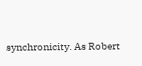synchronicity. As Robert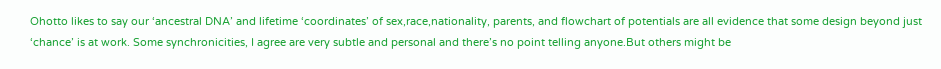Ohotto likes to say our ‘ancestral DNA’ and lifetime ‘coordinates’ of sex,race,nationality, parents, and flowchart of potentials are all evidence that some design beyond just ‘chance’ is at work. Some synchronicities, I agree are very subtle and personal and there’s no point telling anyone.But others might be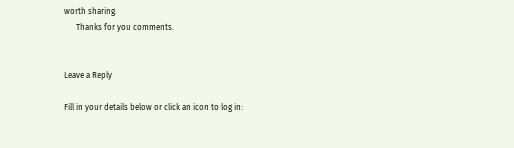worth sharing.
      Thanks for you comments.


Leave a Reply

Fill in your details below or click an icon to log in: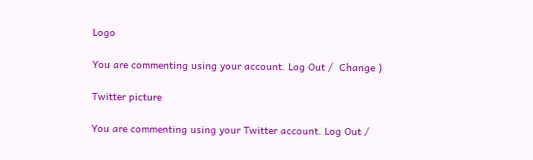Logo

You are commenting using your account. Log Out /  Change )

Twitter picture

You are commenting using your Twitter account. Log Out /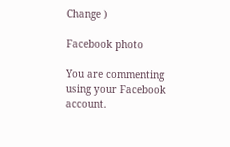Change )

Facebook photo

You are commenting using your Facebook account.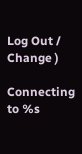Log Out /  Change )

Connecting to %s